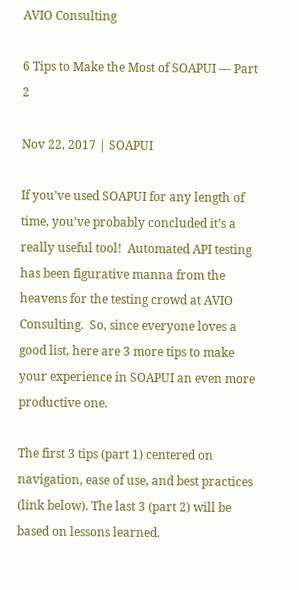AVIO Consulting

6 Tips to Make the Most of SOAPUI — Part 2

Nov 22, 2017 | SOAPUI

If you’ve used SOAPUI for any length of time, you’ve probably concluded it’s a really useful tool!  Automated API testing has been figurative manna from the heavens for the testing crowd at AVIO Consulting.  So, since everyone loves a good list, here are 3 more tips to make your experience in SOAPUI an even more productive one.

The first 3 tips (part 1) centered on navigation, ease of use, and best practices (link below). The last 3 (part 2) will be based on lessons learned.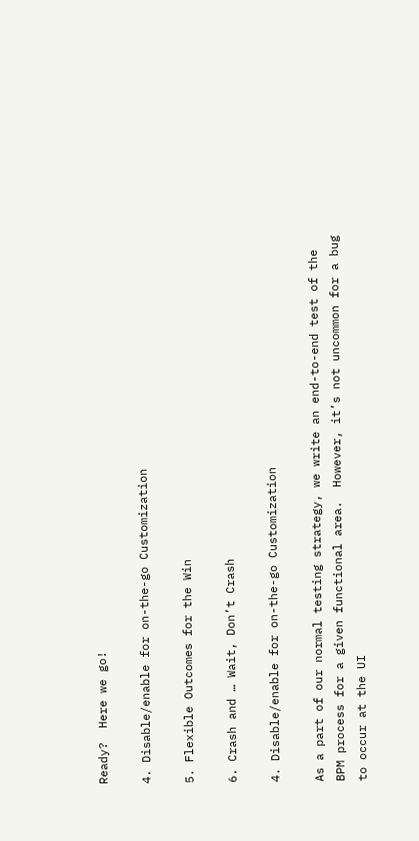Ready?  Here we go!

4. Disable/enable for on-the-go Customization

5. Flexible Outcomes for the Win

6. Crash and … Wait, Don’t Crash

4. Disable/enable for on-the-go Customization

As a part of our normal testing strategy, we write an end-to-end test of the BPM process for a given functional area.  However, it’s not uncommon for a bug to occur at the UI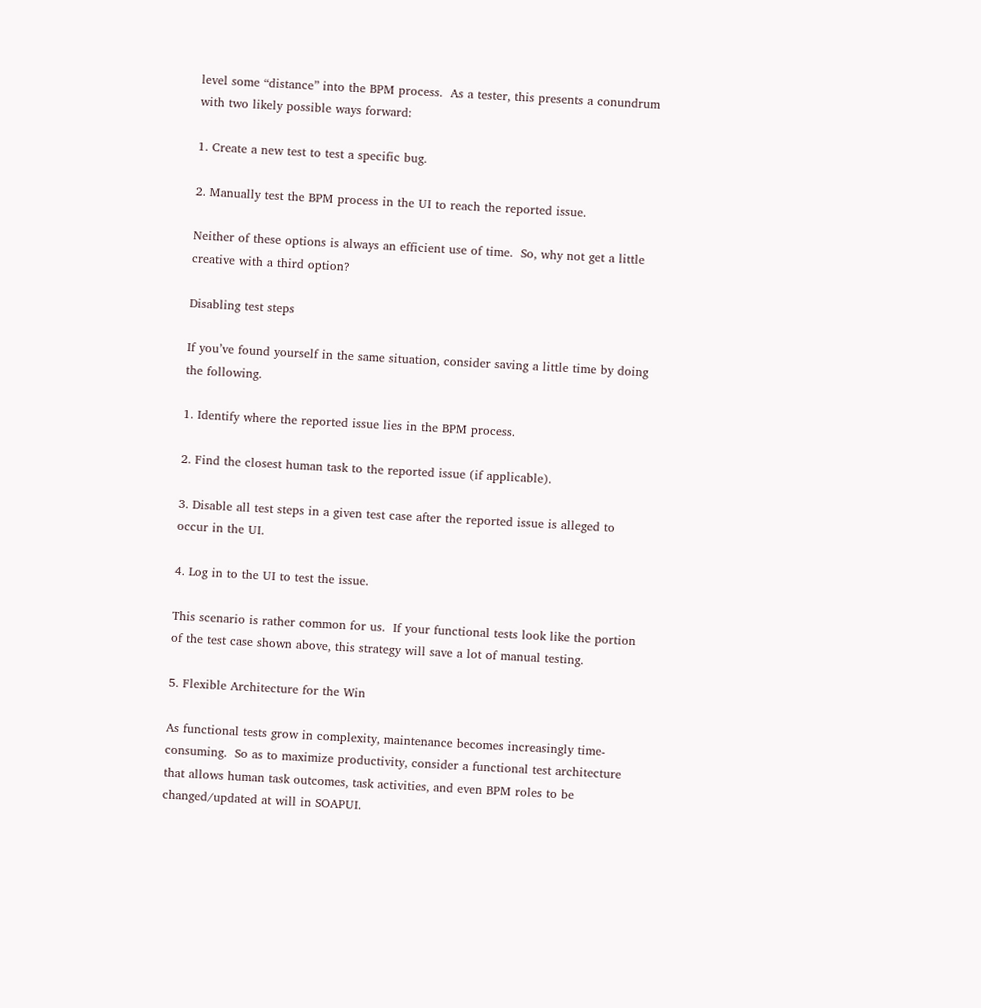level some “distance” into the BPM process.  As a tester, this presents a conundrum with two likely possible ways forward:

1. Create a new test to test a specific bug.

2. Manually test the BPM process in the UI to reach the reported issue.

Neither of these options is always an efficient use of time.  So, why not get a little creative with a third option?

Disabling test steps

If you’ve found yourself in the same situation, consider saving a little time by doing the following.

1. Identify where the reported issue lies in the BPM process.

2. Find the closest human task to the reported issue (if applicable).

3. Disable all test steps in a given test case after the reported issue is alleged to occur in the UI.

4. Log in to the UI to test the issue.

This scenario is rather common for us.  If your functional tests look like the portion of the test case shown above, this strategy will save a lot of manual testing.

5. Flexible Architecture for the Win

As functional tests grow in complexity, maintenance becomes increasingly time-consuming.  So as to maximize productivity, consider a functional test architecture that allows human task outcomes, task activities, and even BPM roles to be changed/updated at will in SOAPUI.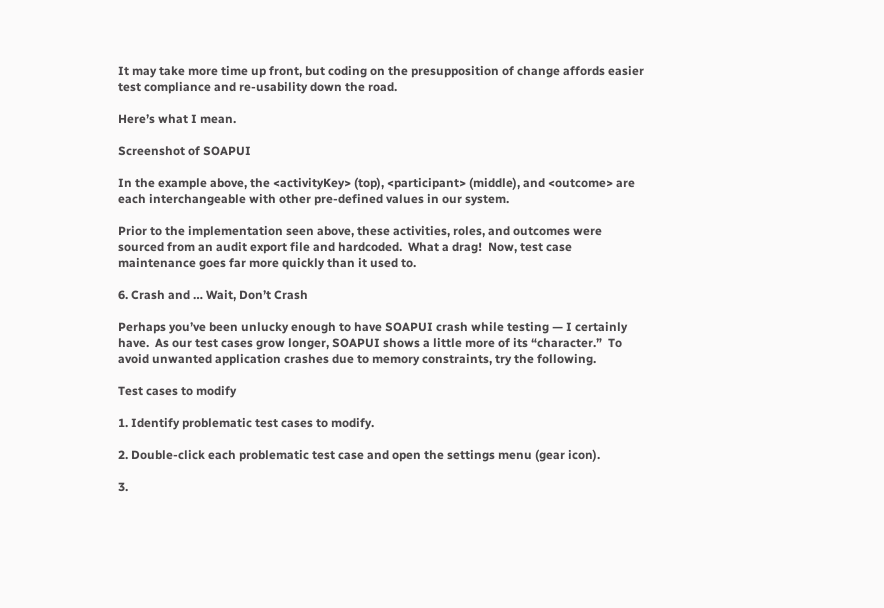It may take more time up front, but coding on the presupposition of change affords easier test compliance and re-usability down the road.

Here’s what I mean.

Screenshot of SOAPUI

In the example above, the <activityKey> (top), <participant> (middle), and <outcome> are each interchangeable with other pre-defined values in our system.

Prior to the implementation seen above, these activities, roles, and outcomes were sourced from an audit export file and hardcoded.  What a drag!  Now, test case maintenance goes far more quickly than it used to.

6. Crash and … Wait, Don’t Crash

Perhaps you’ve been unlucky enough to have SOAPUI crash while testing — I certainly have.  As our test cases grow longer, SOAPUI shows a little more of its “character.”  To avoid unwanted application crashes due to memory constraints, try the following.

Test cases to modify

1. Identify problematic test cases to modify.

2. Double-click each problematic test case and open the settings menu (gear icon).

3.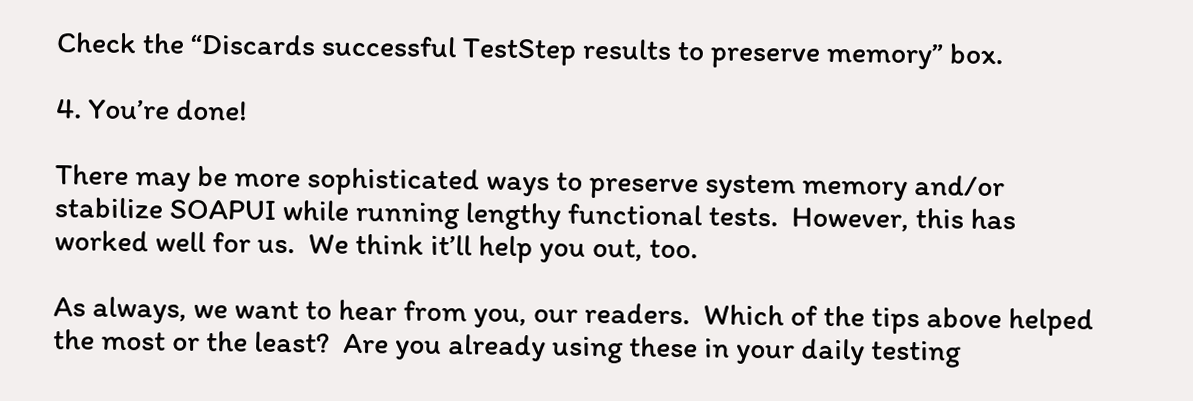Check the “Discards successful TestStep results to preserve memory” box.

4. You’re done!

There may be more sophisticated ways to preserve system memory and/or stabilize SOAPUI while running lengthy functional tests.  However, this has worked well for us.  We think it’ll help you out, too.

As always, we want to hear from you, our readers.  Which of the tips above helped the most or the least?  Are you already using these in your daily testing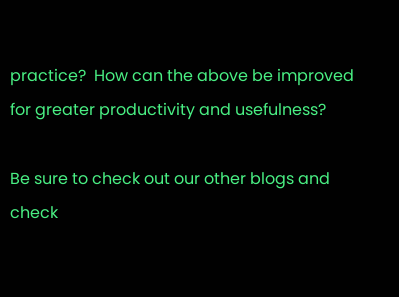practice?  How can the above be improved for greater productivity and usefulness?

Be sure to check out our other blogs and check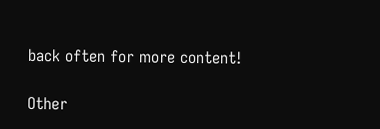back often for more content!

Other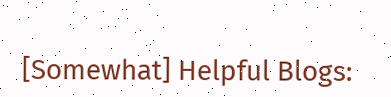[Somewhat] Helpful Blogs: